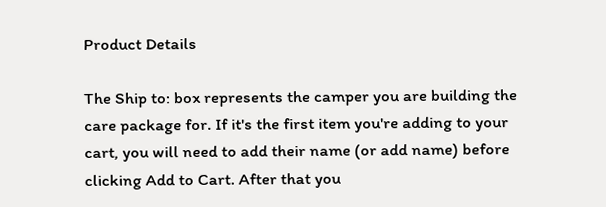Product Details

The Ship to: box represents the camper you are building the care package for. If it's the first item you're adding to your cart, you will need to add their name (or add name) before clicking Add to Cart. After that you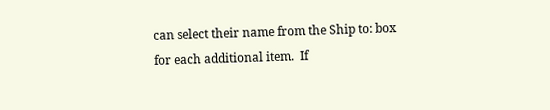can select their name from the Ship to: box for each additional item.  If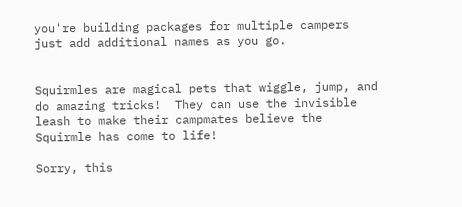you're building packages for multiple campers just add additional names as you go.


Squirmles are magical pets that wiggle, jump, and do amazing tricks!  They can use the invisible leash to make their campmates believe the Squirmle has come to life!

Sorry, this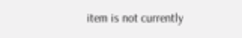item is not currently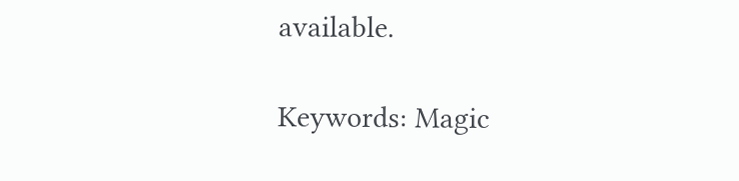available.

Keywords: Magic